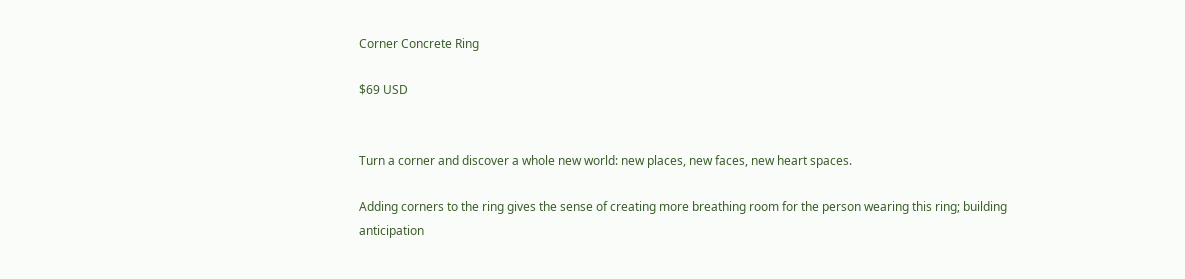Corner Concrete Ring

$69 USD


Turn a corner and discover a whole new world: new places, new faces, new heart spaces.

Adding corners to the ring gives the sense of creating more breathing room for the person wearing this ring; building anticipation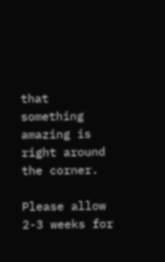that something amazing is right around the corner.

Please allow 2-3 weeks for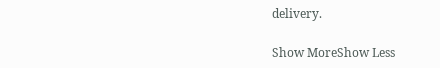delivery.

Show MoreShow Less